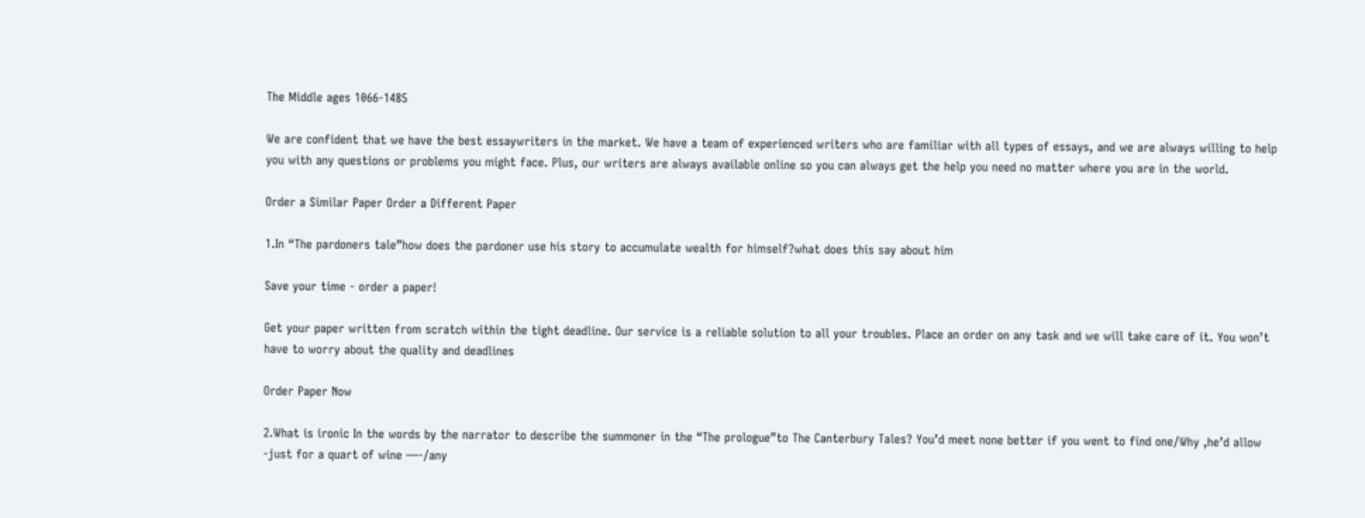The Middle ages 1066-1485

We are confident that we have the best essaywriters in the market. We have a team of experienced writers who are familiar with all types of essays, and we are always willing to help you with any questions or problems you might face. Plus, our writers are always available online so you can always get the help you need no matter where you are in the world.

Order a Similar Paper Order a Different Paper

1.In “The pardoners tale”how does the pardoner use his story to accumulate wealth for himself?what does this say about him

Save your time - order a paper!

Get your paper written from scratch within the tight deadline. Our service is a reliable solution to all your troubles. Place an order on any task and we will take care of it. You won’t have to worry about the quality and deadlines

Order Paper Now

2.What is ironic In the words by the narrator to describe the summoner in the “The prologue”to The Canterbury Tales? You’d meet none better if you went to find one/Why ,he’d allow -just for a quart of wine —-/any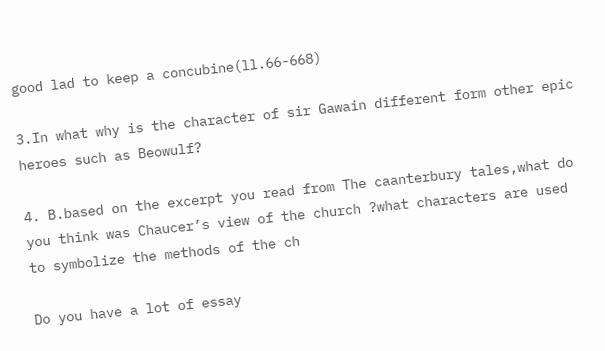good lad to keep a concubine(ll.66-668)

3.In what why is the character of sir Gawain different form other epic heroes such as Beowulf?

4. B.based on the excerpt you read from The caanterbury tales,what do you think was Chaucer’s view of the church ?what characters are used to symbolize the methods of the ch

Do you have a lot of essay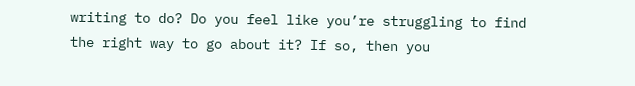writing to do? Do you feel like you’re struggling to find the right way to go about it? If so, then you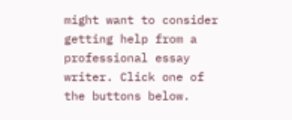might want to consider getting help from a professional essay writer. Click one of the buttons below.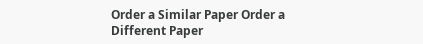Order a Similar Paper Order a Different Paper